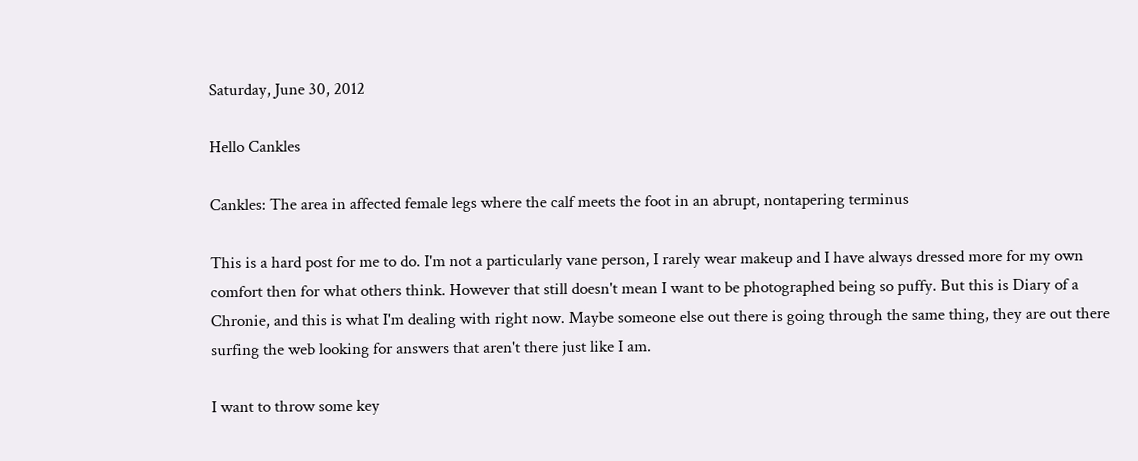Saturday, June 30, 2012

Hello Cankles

Cankles: The area in affected female legs where the calf meets the foot in an abrupt, nontapering terminus

This is a hard post for me to do. I'm not a particularly vane person, I rarely wear makeup and I have always dressed more for my own comfort then for what others think. However that still doesn't mean I want to be photographed being so puffy. But this is Diary of a Chronie, and this is what I'm dealing with right now. Maybe someone else out there is going through the same thing, they are out there surfing the web looking for answers that aren't there just like I am.

I want to throw some key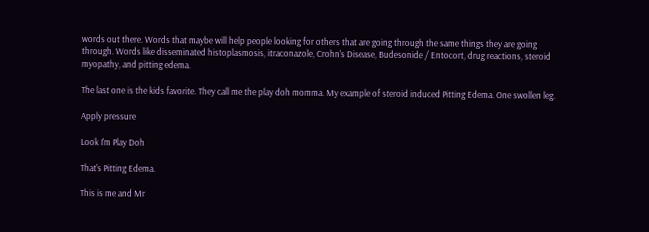words out there. Words that maybe will help people looking for others that are going through the same things they are going through. Words like disseminated histoplasmosis, itraconazole, Crohn's Disease, Budesonide / Entocort, drug reactions, steroid myopathy, and pitting edema.

The last one is the kids favorite. They call me the play doh momma. My example of steroid induced Pitting Edema. One swollen leg.

Apply pressure

Look I'm Play Doh

That's Pitting Edema.

This is me and Mr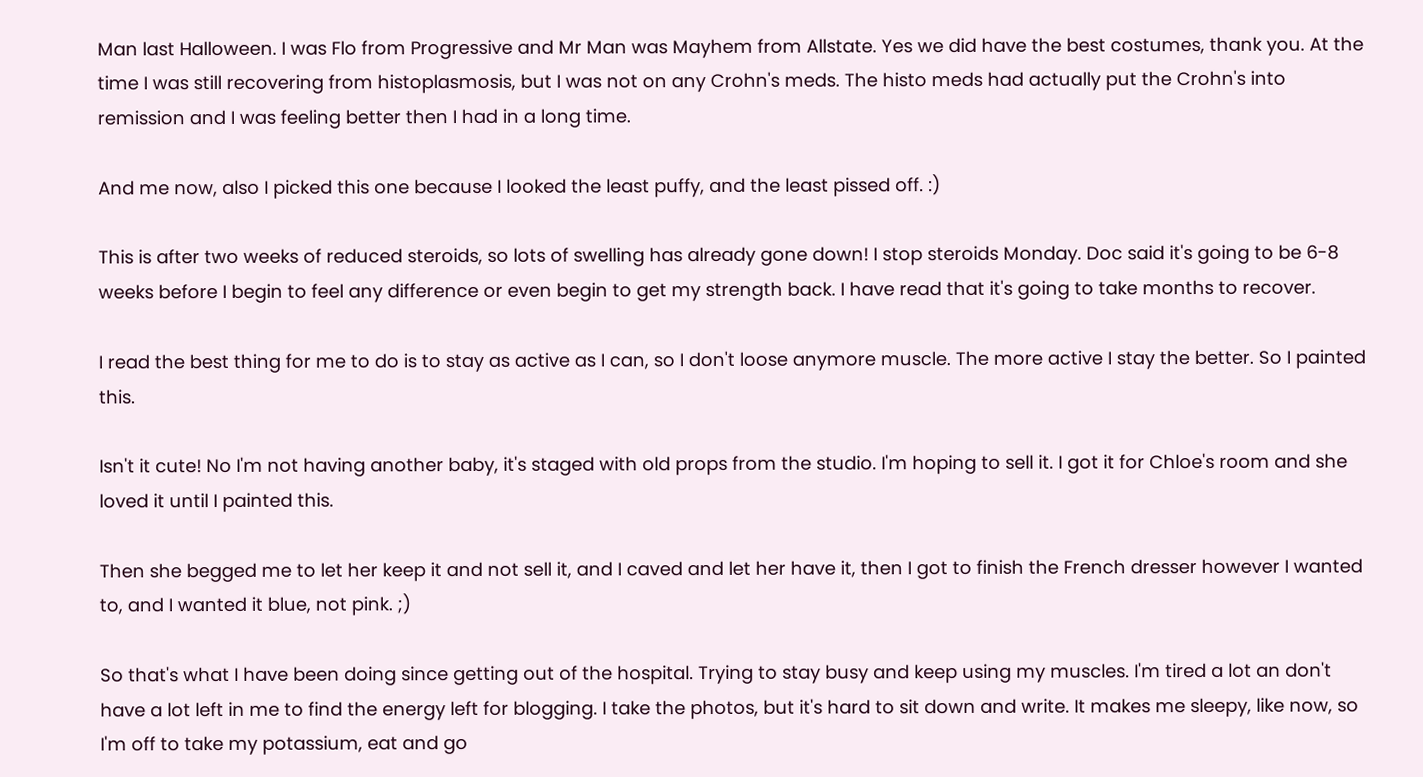Man last Halloween. I was Flo from Progressive and Mr Man was Mayhem from Allstate. Yes we did have the best costumes, thank you. At the time I was still recovering from histoplasmosis, but I was not on any Crohn's meds. The histo meds had actually put the Crohn's into remission and I was feeling better then I had in a long time.

And me now, also I picked this one because I looked the least puffy, and the least pissed off. :)

This is after two weeks of reduced steroids, so lots of swelling has already gone down! I stop steroids Monday. Doc said it's going to be 6-8 weeks before I begin to feel any difference or even begin to get my strength back. I have read that it's going to take months to recover.

I read the best thing for me to do is to stay as active as I can, so I don't loose anymore muscle. The more active I stay the better. So I painted this.

Isn't it cute! No I'm not having another baby, it's staged with old props from the studio. I'm hoping to sell it. I got it for Chloe's room and she loved it until I painted this.

Then she begged me to let her keep it and not sell it, and I caved and let her have it, then I got to finish the French dresser however I wanted to, and I wanted it blue, not pink. ;)

So that's what I have been doing since getting out of the hospital. Trying to stay busy and keep using my muscles. I'm tired a lot an don't have a lot left in me to find the energy left for blogging. I take the photos, but it's hard to sit down and write. It makes me sleepy, like now, so I'm off to take my potassium, eat and go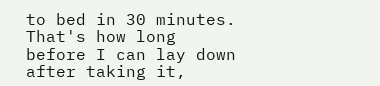to bed in 30 minutes. That's how long  before I can lay down after taking it,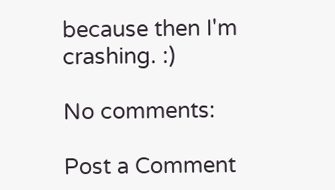because then I'm crashing. :)

No comments:

Post a Comment